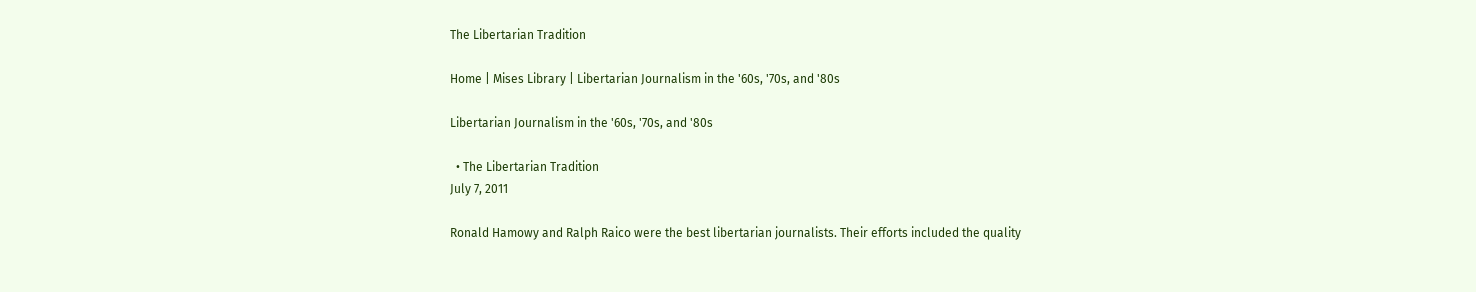The Libertarian Tradition

Home | Mises Library | Libertarian Journalism in the '60s, '70s, and '80s

Libertarian Journalism in the '60s, '70s, and '80s

  • The Libertarian Tradition
July 7, 2011

Ronald Hamowy and Ralph Raico were the best libertarian journalists. Their efforts included the quality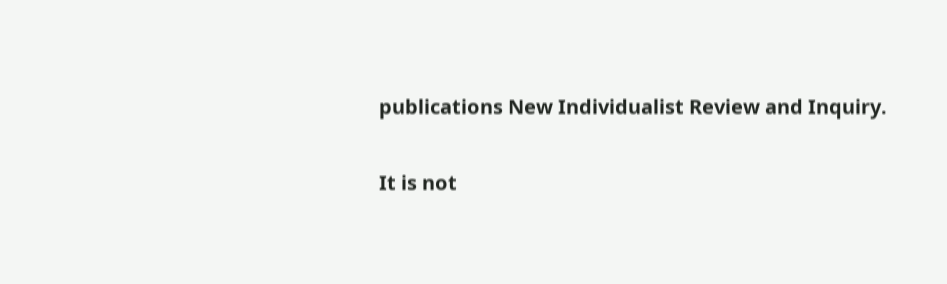publications New Individualist Review and Inquiry.

It is not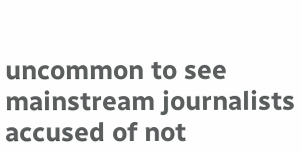uncommon to see mainstream journalists accused of not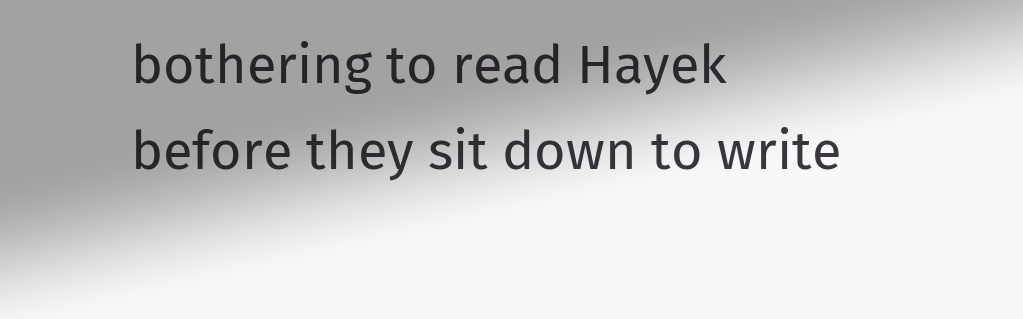bothering to read Hayek before they sit down to write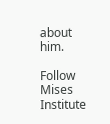about him.

Follow Mises Institute